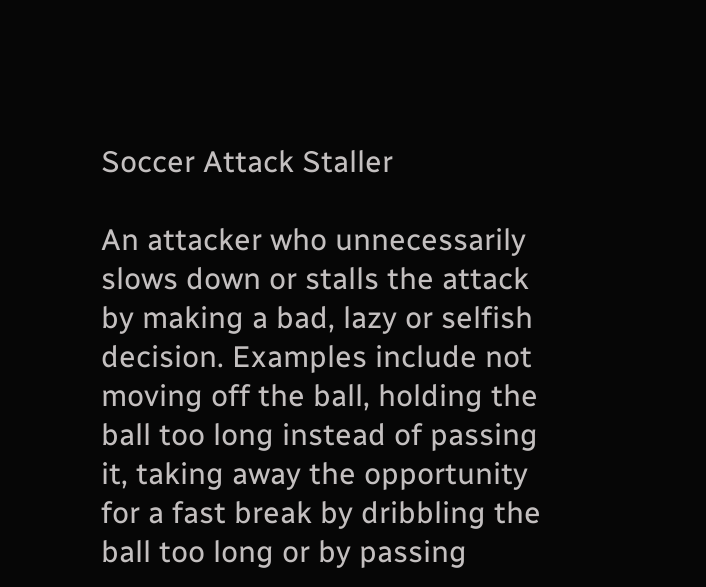Soccer Attack Staller

An attacker who unnecessarily slows down or stalls the attack by making a bad, lazy or selfish decision. Examples include not moving off the ball, holding the ball too long instead of passing it, taking away the opportunity for a fast break by dribbling the ball too long or by passing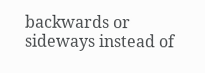backwards or sideways instead of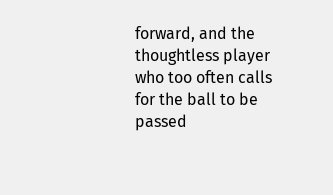forward, and the thoughtless player who too often calls for the ball to be passed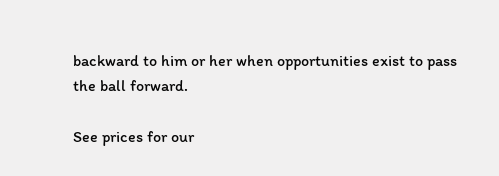backward to him or her when opportunities exist to pass the ball forward.

See prices for our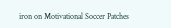iron on Motivational Soccer Patches